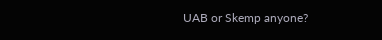UAB or Skemp anyone?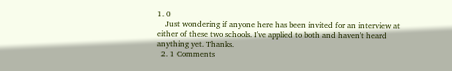1. 0
    Just wondering if anyone here has been invited for an interview at either of these two schools. I've applied to both and haven't heard anything yet. Thanks.
  2. 1 Comments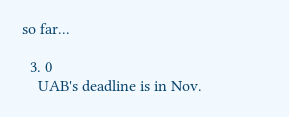so far...

  3. 0
    UAB's deadline is in Nov.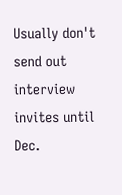Usually don't send out interview invites until Dec.